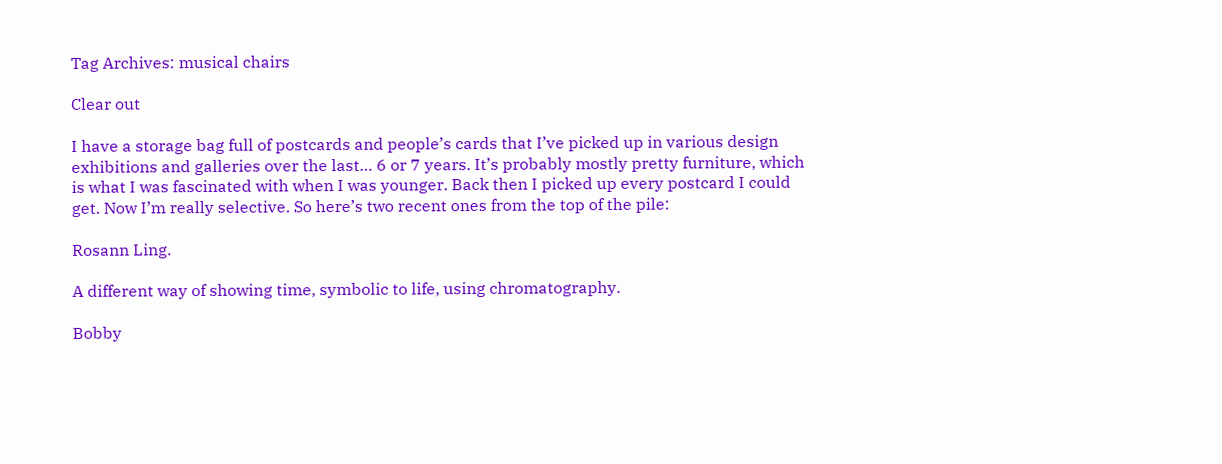Tag Archives: musical chairs

Clear out

I have a storage bag full of postcards and people’s cards that I’ve picked up in various design exhibitions and galleries over the last… 6 or 7 years. It’s probably mostly pretty furniture, which is what I was fascinated with when I was younger. Back then I picked up every postcard I could get. Now I’m really selective. So here’s two recent ones from the top of the pile:

Rosann Ling.

A different way of showing time, symbolic to life, using chromatography.

Bobby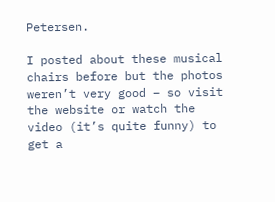Petersen.

I posted about these musical chairs before but the photos weren’t very good – so visit the website or watch the video (it’s quite funny) to get a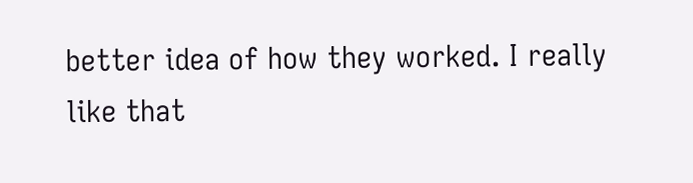better idea of how they worked. I really like that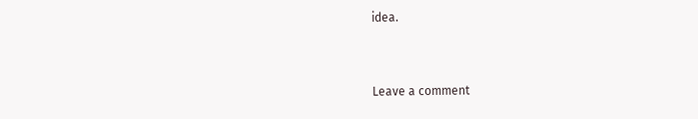idea.


Leave a comment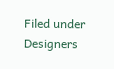Filed under Designers